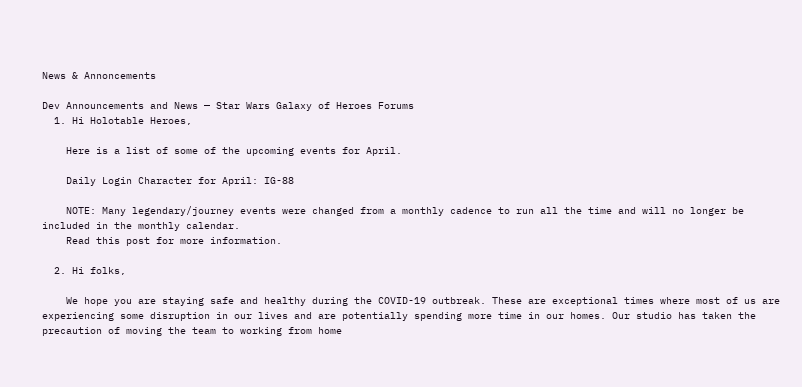News & Annoncements

Dev Announcements and News — Star Wars Galaxy of Heroes Forums
  1. Hi Holotable Heroes,

    Here is a list of some of the upcoming events for April.

    Daily Login Character for April: IG-88

    NOTE: Many legendary/journey events were changed from a monthly cadence to run all the time and will no longer be included in the monthly calendar.
    Read this post for more information.

  2. Hi folks,

    We hope you are staying safe and healthy during the COVID-19 outbreak. These are exceptional times where most of us are experiencing some disruption in our lives and are potentially spending more time in our homes. Our studio has taken the precaution of moving the team to working from home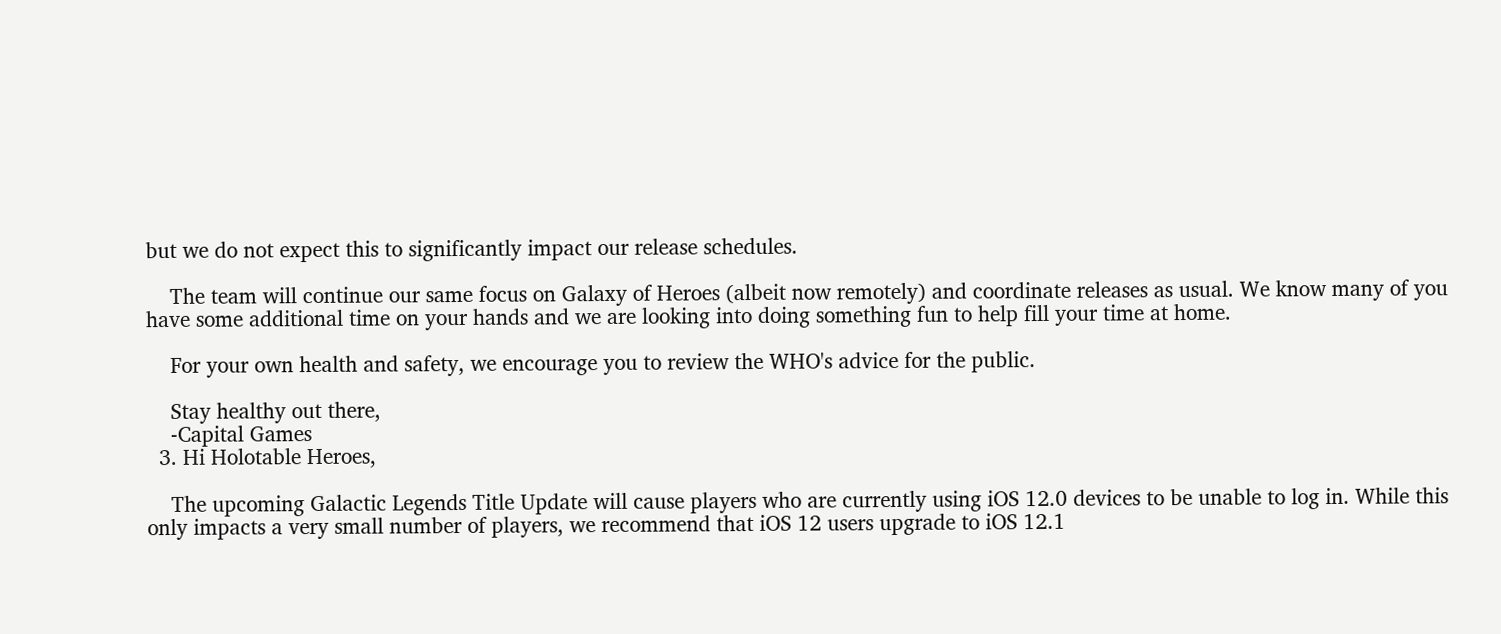but we do not expect this to significantly impact our release schedules.

    The team will continue our same focus on Galaxy of Heroes (albeit now remotely) and coordinate releases as usual. We know many of you have some additional time on your hands and we are looking into doing something fun to help fill your time at home.

    For your own health and safety, we encourage you to review the WHO's advice for the public.

    Stay healthy out there,
    -Capital Games
  3. Hi Holotable Heroes,

    The upcoming Galactic Legends Title Update will cause players who are currently using iOS 12.0 devices to be unable to log in. While this only impacts a very small number of players, we recommend that iOS 12 users upgrade to iOS 12.1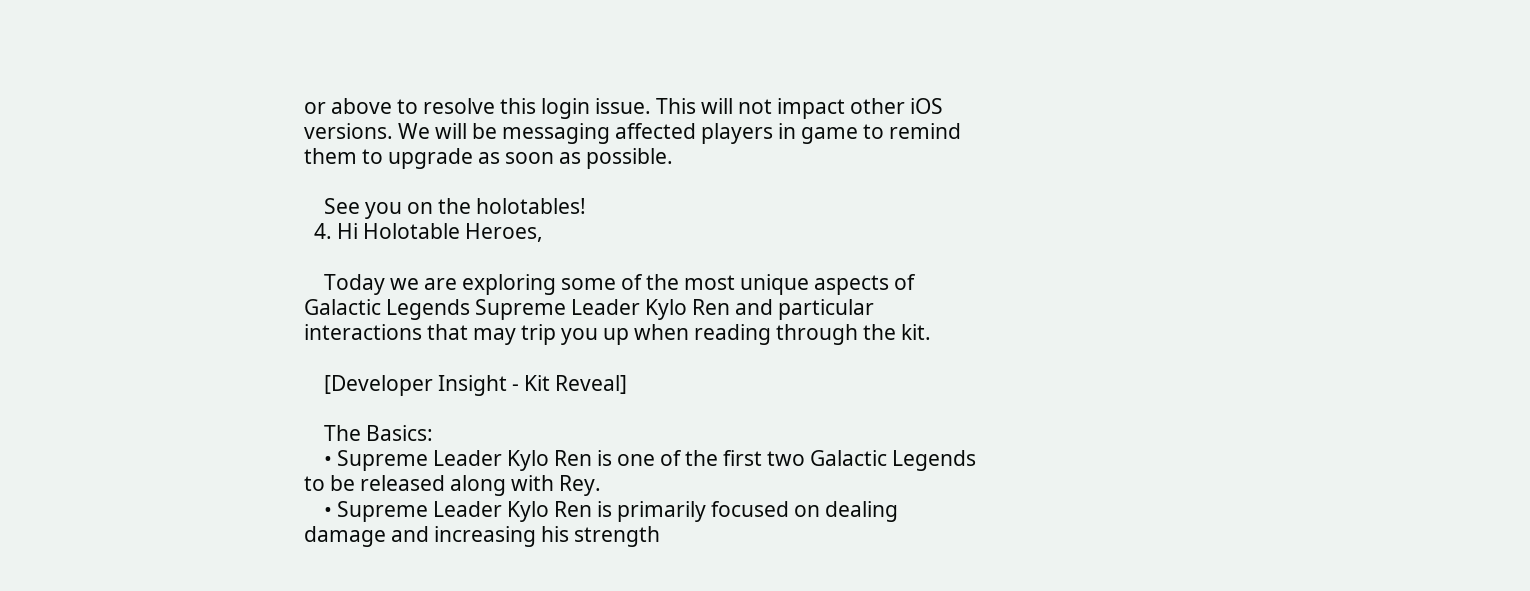or above to resolve this login issue. This will not impact other iOS versions. We will be messaging affected players in game to remind them to upgrade as soon as possible.

    See you on the holotables!
  4. Hi Holotable Heroes,

    Today we are exploring some of the most unique aspects of Galactic Legends Supreme Leader Kylo Ren and particular interactions that may trip you up when reading through the kit.

    [Developer Insight - Kit Reveal]

    The Basics:
    • Supreme Leader Kylo Ren is one of the first two Galactic Legends to be released along with Rey.
    • Supreme Leader Kylo Ren is primarily focused on dealing damage and increasing his strength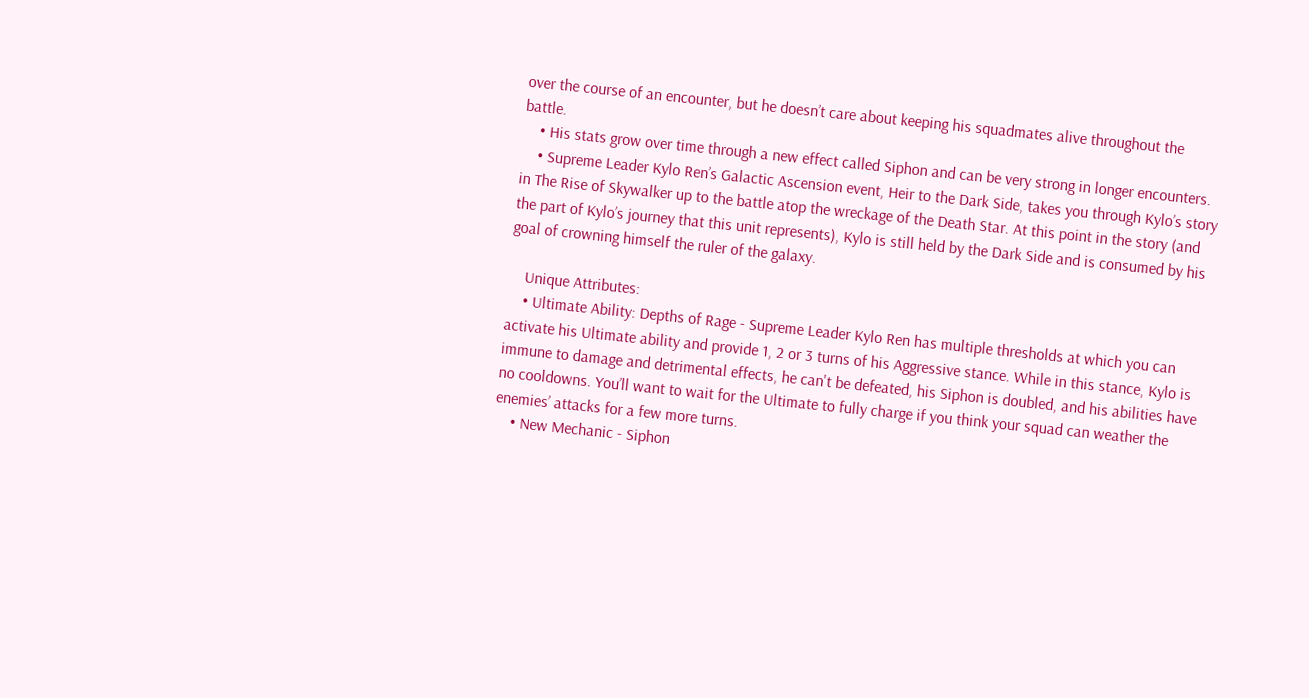over the course of an encounter, but he doesn’t care about keeping his squadmates alive throughout the battle.
    • His stats grow over time through a new effect called Siphon and can be very strong in longer encounters.
    • Supreme Leader Kylo Ren’s Galactic Ascension event, Heir to the Dark Side, takes you through Kylo’s story in The Rise of Skywalker up to the battle atop the wreckage of the Death Star. At this point in the story (and the part of Kylo’s journey that this unit represents), Kylo is still held by the Dark Side and is consumed by his goal of crowning himself the ruler of the galaxy.

    Unique Attributes:
    • Ultimate Ability: Depths of Rage - Supreme Leader Kylo Ren has multiple thresholds at which you can activate his Ultimate ability and provide 1, 2 or 3 turns of his Aggressive stance. While in this stance, Kylo is immune to damage and detrimental effects, he can't be defeated, his Siphon is doubled, and his abilities have no cooldowns. You’ll want to wait for the Ultimate to fully charge if you think your squad can weather the enemies’ attacks for a few more turns.
    • New Mechanic - Siphon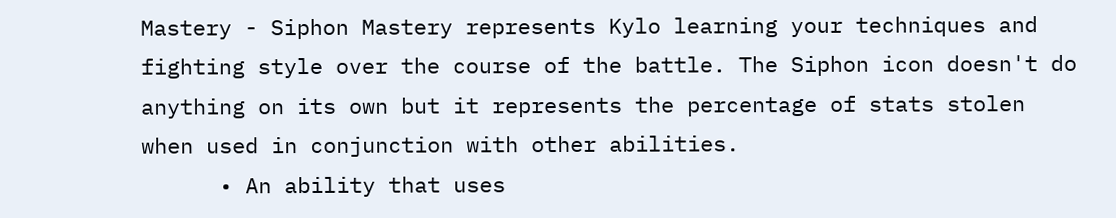Mastery - Siphon Mastery represents Kylo learning your techniques and fighting style over the course of the battle. The Siphon icon doesn't do anything on its own but it represents the percentage of stats stolen when used in conjunction with other abilities.
      • An ability that uses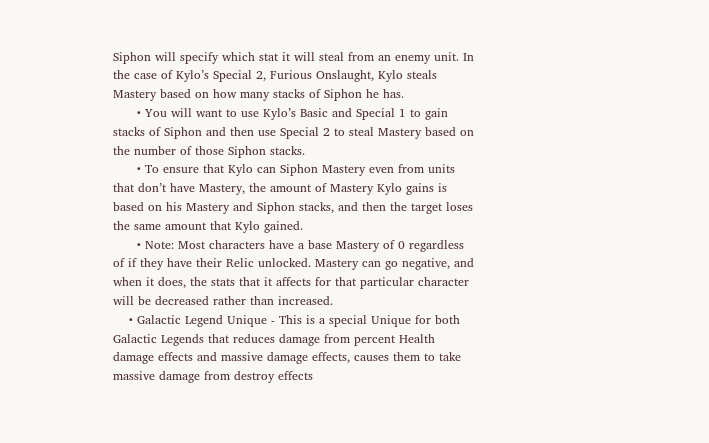Siphon will specify which stat it will steal from an enemy unit. In the case of Kylo’s Special 2, Furious Onslaught, Kylo steals Mastery based on how many stacks of Siphon he has.
      • You will want to use Kylo’s Basic and Special 1 to gain stacks of Siphon and then use Special 2 to steal Mastery based on the number of those Siphon stacks.
      • To ensure that Kylo can Siphon Mastery even from units that don’t have Mastery, the amount of Mastery Kylo gains is based on his Mastery and Siphon stacks, and then the target loses the same amount that Kylo gained.
      • Note: Most characters have a base Mastery of 0 regardless of if they have their Relic unlocked. Mastery can go negative, and when it does, the stats that it affects for that particular character will be decreased rather than increased.
    • Galactic Legend Unique - This is a special Unique for both Galactic Legends that reduces damage from percent Health damage effects and massive damage effects, causes them to take massive damage from destroy effects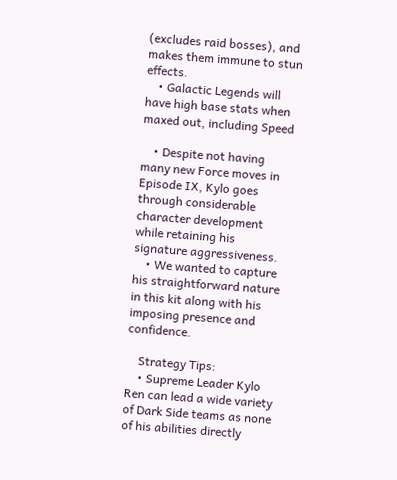(excludes raid bosses), and makes them immune to stun effects.
    • Galactic Legends will have high base stats when maxed out, including Speed

    • Despite not having many new Force moves in Episode IX, Kylo goes through considerable character development while retaining his signature aggressiveness.
    • We wanted to capture his straightforward nature in this kit along with his imposing presence and confidence.

    Strategy Tips:
    • Supreme Leader Kylo Ren can lead a wide variety of Dark Side teams as none of his abilities directly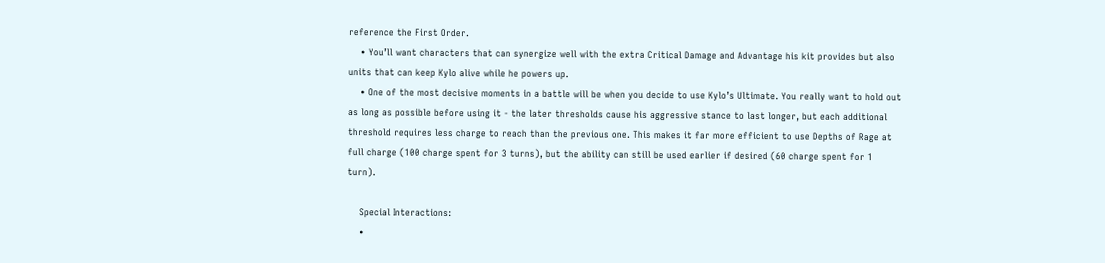reference the First Order.
    • You’ll want characters that can synergize well with the extra Critical Damage and Advantage his kit provides but also units that can keep Kylo alive while he powers up.
    • One of the most decisive moments in a battle will be when you decide to use Kylo’s Ultimate. You really want to hold out as long as possible before using it - the later thresholds cause his aggressive stance to last longer, but each additional threshold requires less charge to reach than the previous one. This makes it far more efficient to use Depths of Rage at full charge (100 charge spent for 3 turns), but the ability can still be used earlier if desired (60 charge spent for 1 turn).

    Special Interactions:
    •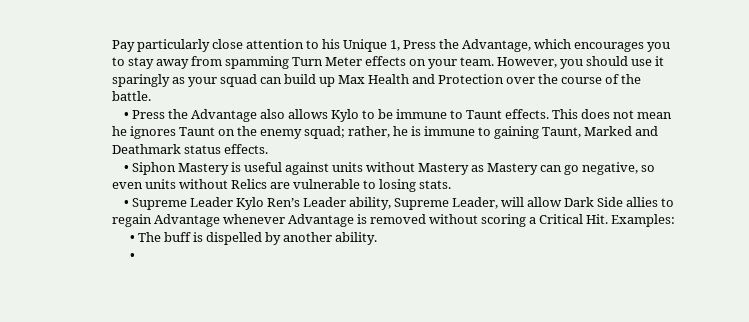Pay particularly close attention to his Unique 1, Press the Advantage, which encourages you to stay away from spamming Turn Meter effects on your team. However, you should use it sparingly as your squad can build up Max Health and Protection over the course of the battle.
    • Press the Advantage also allows Kylo to be immune to Taunt effects. This does not mean he ignores Taunt on the enemy squad; rather, he is immune to gaining Taunt, Marked and Deathmark status effects.
    • Siphon Mastery is useful against units without Mastery as Mastery can go negative, so even units without Relics are vulnerable to losing stats.
    • Supreme Leader Kylo Ren’s Leader ability, Supreme Leader, will allow Dark Side allies to regain Advantage whenever Advantage is removed without scoring a Critical Hit. Examples:
      • The buff is dispelled by another ability.
      •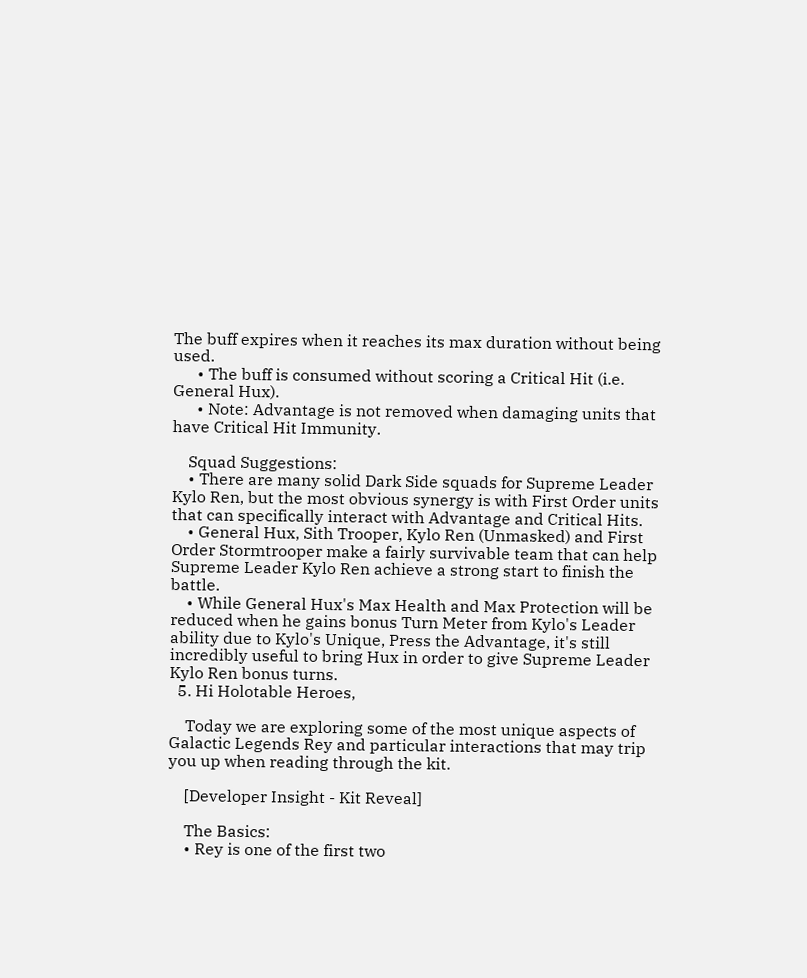The buff expires when it reaches its max duration without being used.
      • The buff is consumed without scoring a Critical Hit (i.e. General Hux).
      • Note: Advantage is not removed when damaging units that have Critical Hit Immunity.

    Squad Suggestions:
    • There are many solid Dark Side squads for Supreme Leader Kylo Ren, but the most obvious synergy is with First Order units that can specifically interact with Advantage and Critical Hits.
    • General Hux, Sith Trooper, Kylo Ren (Unmasked) and First Order Stormtrooper make a fairly survivable team that can help Supreme Leader Kylo Ren achieve a strong start to finish the battle.
    • While General Hux's Max Health and Max Protection will be reduced when he gains bonus Turn Meter from Kylo's Leader ability due to Kylo's Unique, Press the Advantage, it's still incredibly useful to bring Hux in order to give Supreme Leader Kylo Ren bonus turns.
  5. Hi Holotable Heroes,

    Today we are exploring some of the most unique aspects of Galactic Legends Rey and particular interactions that may trip you up when reading through the kit.

    [Developer Insight - Kit Reveal]

    The Basics:
    • Rey is one of the first two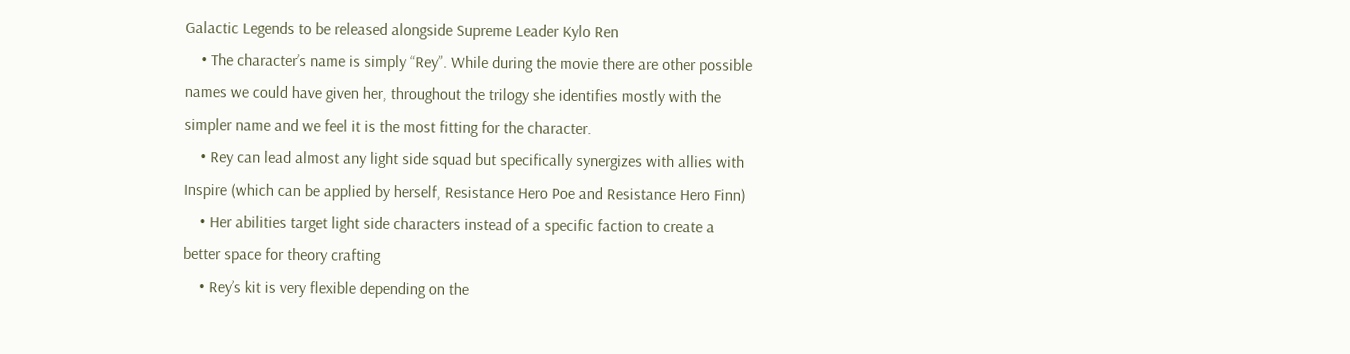Galactic Legends to be released alongside Supreme Leader Kylo Ren
    • The character’s name is simply “Rey”. While during the movie there are other possible names we could have given her, throughout the trilogy she identifies mostly with the simpler name and we feel it is the most fitting for the character.
    • Rey can lead almost any light side squad but specifically synergizes with allies with Inspire (which can be applied by herself, Resistance Hero Poe and Resistance Hero Finn)
    • Her abilities target light side characters instead of a specific faction to create a better space for theory crafting
    • Rey’s kit is very flexible depending on the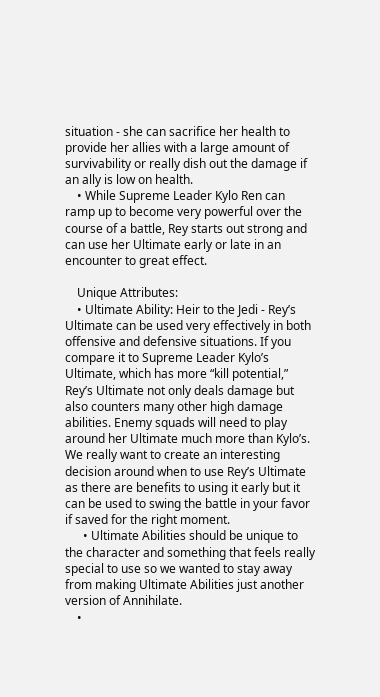situation - she can sacrifice her health to provide her allies with a large amount of survivability or really dish out the damage if an ally is low on health.
    • While Supreme Leader Kylo Ren can ramp up to become very powerful over the course of a battle, Rey starts out strong and can use her Ultimate early or late in an encounter to great effect.

    Unique Attributes:
    • Ultimate Ability: Heir to the Jedi - Rey’s Ultimate can be used very effectively in both offensive and defensive situations. If you compare it to Supreme Leader Kylo’s Ultimate, which has more “kill potential,” Rey’s Ultimate not only deals damage but also counters many other high damage abilities. Enemy squads will need to play around her Ultimate much more than Kylo’s. We really want to create an interesting decision around when to use Rey’s Ultimate as there are benefits to using it early but it can be used to swing the battle in your favor if saved for the right moment.
      • Ultimate Abilities should be unique to the character and something that feels really special to use so we wanted to stay away from making Ultimate Abilities just another version of Annihilate.
    •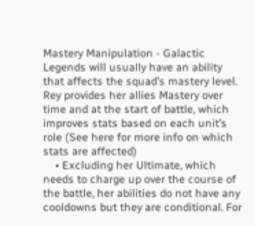Mastery Manipulation - Galactic Legends will usually have an ability that affects the squad’s mastery level. Rey provides her allies Mastery over time and at the start of battle, which improves stats based on each unit’s role (See here for more info on which stats are affected)
    • Excluding her Ultimate, which needs to charge up over the course of the battle, her abilities do not have any cooldowns but they are conditional. For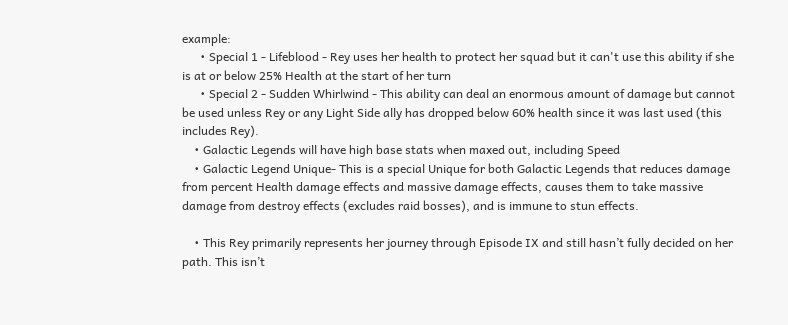example:
      • Special 1 - Lifeblood - Rey uses her health to protect her squad but it can't use this ability if she is at or below 25% Health at the start of her turn
      • Special 2 - Sudden Whirlwind - This ability can deal an enormous amount of damage but cannot be used unless Rey or any Light Side ally has dropped below 60% health since it was last used (this includes Rey).
    • Galactic Legends will have high base stats when maxed out, including Speed
    • Galactic Legend Unique- This is a special Unique for both Galactic Legends that reduces damage from percent Health damage effects and massive damage effects, causes them to take massive damage from destroy effects (excludes raid bosses), and is immune to stun effects.

    • This Rey primarily represents her journey through Episode IX and still hasn’t fully decided on her path. This isn’t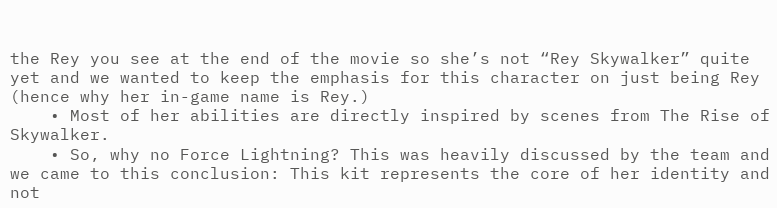the Rey you see at the end of the movie so she’s not “Rey Skywalker” quite yet and we wanted to keep the emphasis for this character on just being Rey (hence why her in-game name is Rey.)
    • Most of her abilities are directly inspired by scenes from The Rise of Skywalker.
    • So, why no Force Lightning? This was heavily discussed by the team and we came to this conclusion: This kit represents the core of her identity and not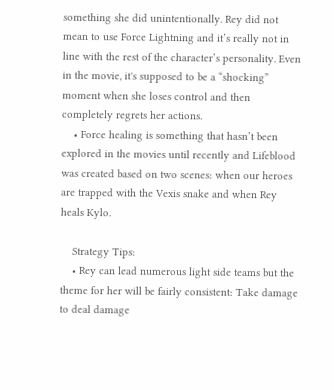something she did unintentionally. Rey did not mean to use Force Lightning and it’s really not in line with the rest of the character’s personality. Even in the movie, it's supposed to be a “shocking” moment when she loses control and then completely regrets her actions.
    • Force healing is something that hasn’t been explored in the movies until recently and Lifeblood was created based on two scenes: when our heroes are trapped with the Vexis snake and when Rey heals Kylo.

    Strategy Tips:
    • Rey can lead numerous light side teams but the theme for her will be fairly consistent: Take damage to deal damage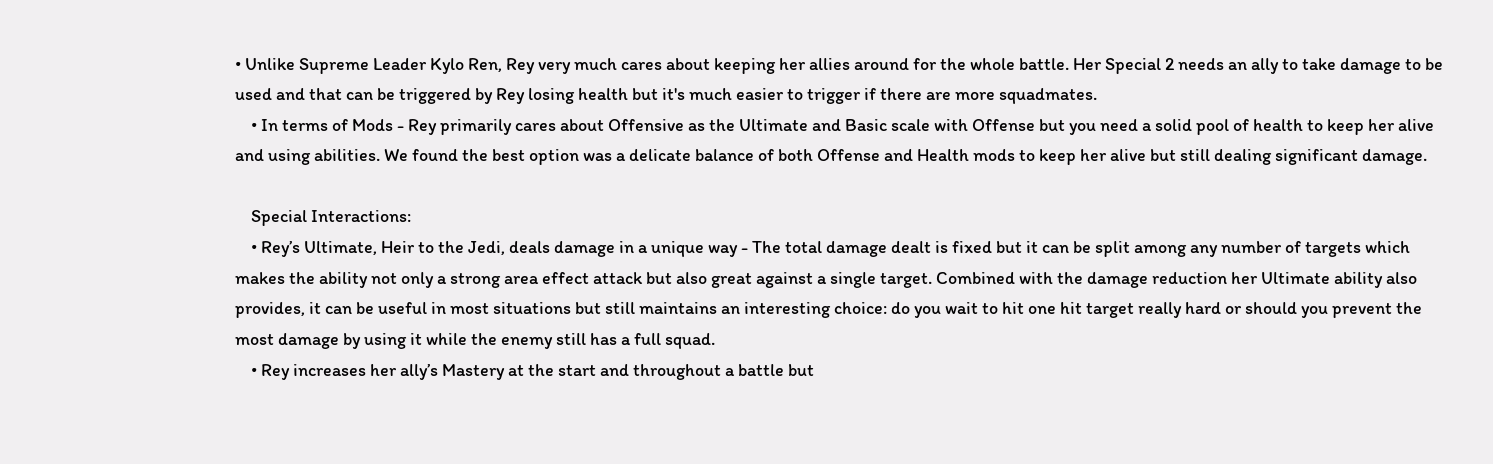• Unlike Supreme Leader Kylo Ren, Rey very much cares about keeping her allies around for the whole battle. Her Special 2 needs an ally to take damage to be used and that can be triggered by Rey losing health but it's much easier to trigger if there are more squadmates.
    • In terms of Mods - Rey primarily cares about Offensive as the Ultimate and Basic scale with Offense but you need a solid pool of health to keep her alive and using abilities. We found the best option was a delicate balance of both Offense and Health mods to keep her alive but still dealing significant damage.

    Special Interactions:
    • Rey’s Ultimate, Heir to the Jedi, deals damage in a unique way - The total damage dealt is fixed but it can be split among any number of targets which makes the ability not only a strong area effect attack but also great against a single target. Combined with the damage reduction her Ultimate ability also provides, it can be useful in most situations but still maintains an interesting choice: do you wait to hit one hit target really hard or should you prevent the most damage by using it while the enemy still has a full squad.
    • Rey increases her ally’s Mastery at the start and throughout a battle but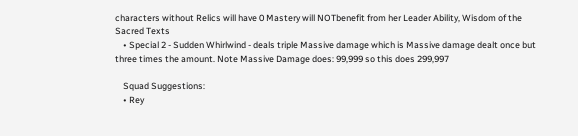characters without Relics will have 0 Mastery will NOTbenefit from her Leader Ability, Wisdom of the Sacred Texts
    • Special 2 - Sudden Whirlwind - deals triple Massive damage which is Massive damage dealt once but three times the amount. Note Massive Damage does: 99,999 so this does 299,997

    Squad Suggestions:
    • Rey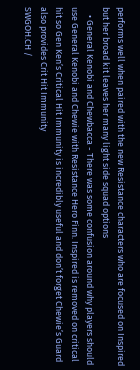performs well when paired with the new Resistance characters who are focused on Inspired but her broad kit leaves her many light side squad options
    • General Kenobi and Chewbacca - There was some confusion around why players should use General Kenobi and Chewie with Resistance Hero Finn. Inspired is removed on critical hit so Gen Ken’s Critical Hit Immunity is incredibly useful and don’t forget Chewie’s Guard also provides Crit Hit Immunity
SWGOH.CH /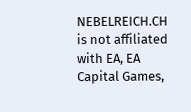NEBELREICH.CH is not affiliated with EA, EA Capital Games,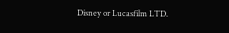Disney or Lucasfilm LTD.